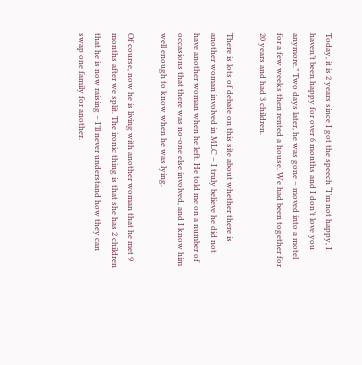Today, it is 2 years since I got the speech “I’m not happy, I haven’t been happy for over 6 months and I don’t love you anymore.” Two days later, he was gone – moved into a motel for a few weeks then rented a house. We had been together for 20 years and had 3 children.

There is lots of debate on this site about whether there is another woman involved in MLC – I truly believe he did not have another woman when he left. He told me on a number of occasions that there was no-one else involved, and I know him well enough to know when he was lying.

Of course, now he is living with another woman that he met 9 months after we split. The ironic thing is that she has 2 children that he is now raising – I’ll never understand how they can swap one family for another.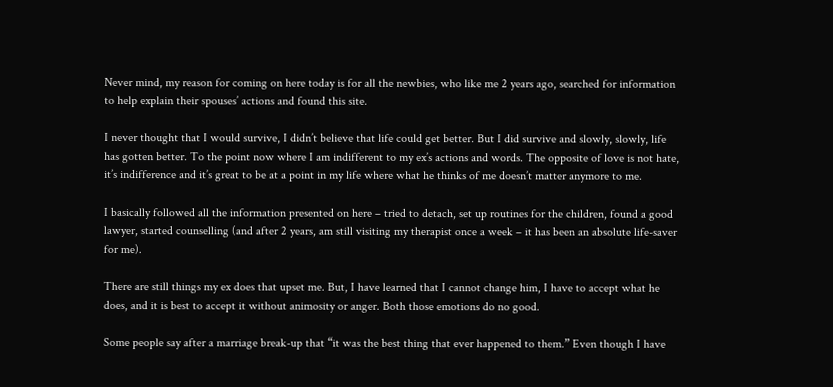Never mind, my reason for coming on here today is for all the newbies, who like me 2 years ago, searched for information to help explain their spouses’ actions and found this site.

I never thought that I would survive, I didn’t believe that life could get better. But I did survive and slowly, slowly, life has gotten better. To the point now where I am indifferent to my ex’s actions and words. The opposite of love is not hate, it’s indifference and it’s great to be at a point in my life where what he thinks of me doesn’t matter anymore to me.

I basically followed all the information presented on here – tried to detach, set up routines for the children, found a good lawyer, started counselling (and after 2 years, am still visiting my therapist once a week – it has been an absolute life-saver for me).

There are still things my ex does that upset me. But, I have learned that I cannot change him, I have to accept what he does, and it is best to accept it without animosity or anger. Both those emotions do no good.

Some people say after a marriage break-up that “it was the best thing that ever happened to them.” Even though I have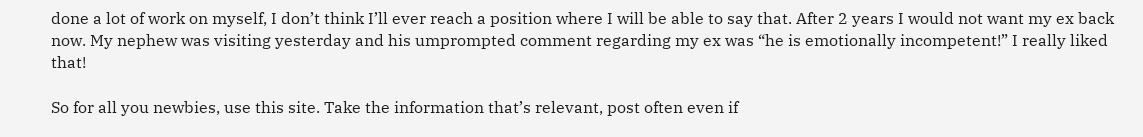done a lot of work on myself, I don’t think I’ll ever reach a position where I will be able to say that. After 2 years I would not want my ex back now. My nephew was visiting yesterday and his umprompted comment regarding my ex was “he is emotionally incompetent!” I really liked that!

So for all you newbies, use this site. Take the information that’s relevant, post often even if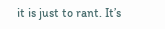it is just to rant. It’s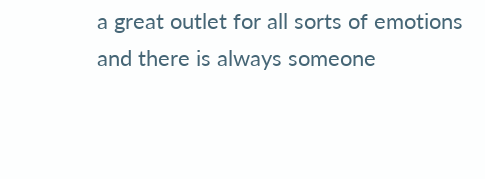a great outlet for all sorts of emotions and there is always someone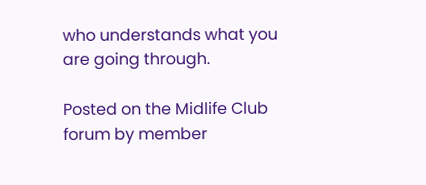who understands what you are going through.

Posted on the Midlife Club forum by member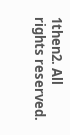1then2. All rights reserved.